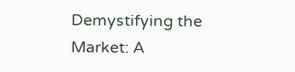Demystifying the Market: A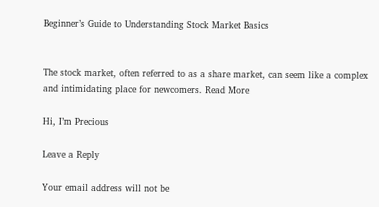Beginner’s Guide to Understanding Stock Market Basics


The stock market, often referred to as a share market, can seem like a complex and intimidating place for newcomers. Read More

Hi, I’m Precious

Leave a Reply

Your email address will not be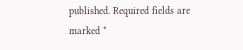published. Required fields are marked *